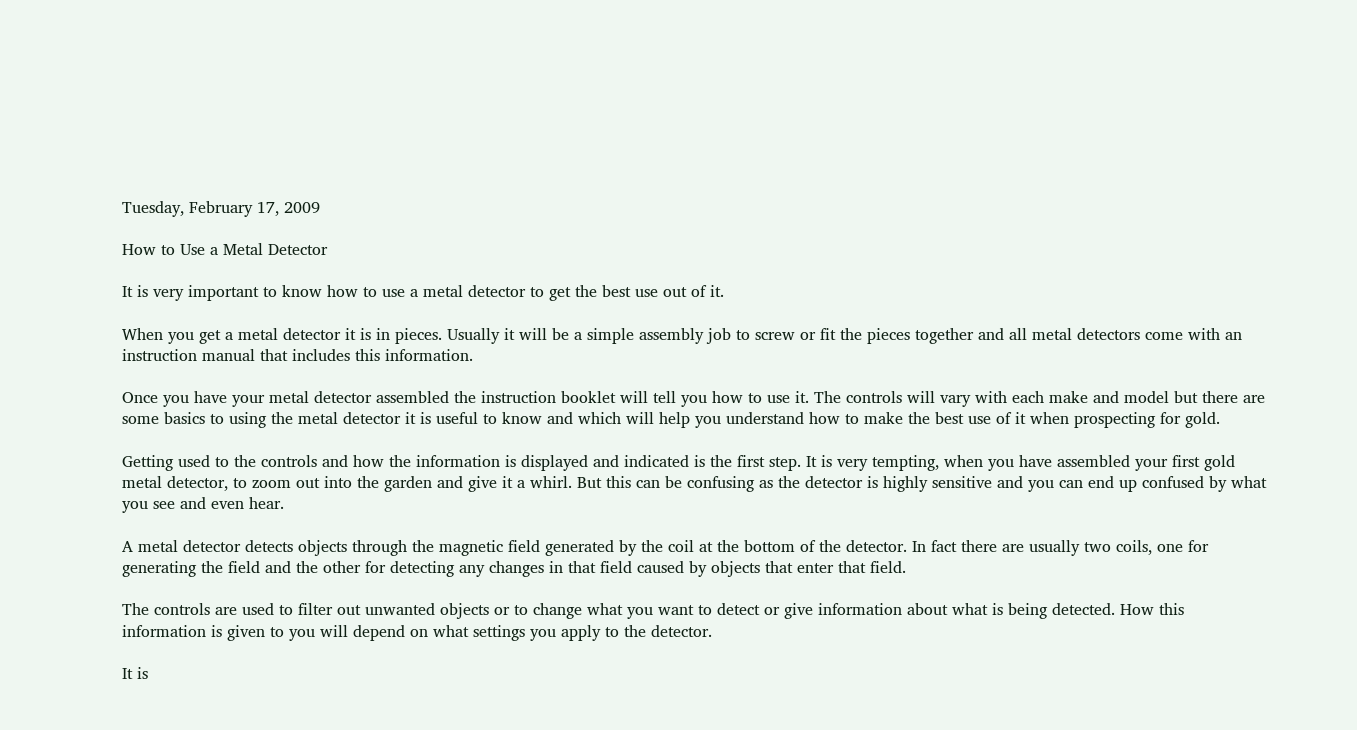Tuesday, February 17, 2009

How to Use a Metal Detector

It is very important to know how to use a metal detector to get the best use out of it.

When you get a metal detector it is in pieces. Usually it will be a simple assembly job to screw or fit the pieces together and all metal detectors come with an instruction manual that includes this information.

Once you have your metal detector assembled the instruction booklet will tell you how to use it. The controls will vary with each make and model but there are some basics to using the metal detector it is useful to know and which will help you understand how to make the best use of it when prospecting for gold.

Getting used to the controls and how the information is displayed and indicated is the first step. It is very tempting, when you have assembled your first gold metal detector, to zoom out into the garden and give it a whirl. But this can be confusing as the detector is highly sensitive and you can end up confused by what you see and even hear.

A metal detector detects objects through the magnetic field generated by the coil at the bottom of the detector. In fact there are usually two coils, one for generating the field and the other for detecting any changes in that field caused by objects that enter that field.

The controls are used to filter out unwanted objects or to change what you want to detect or give information about what is being detected. How this information is given to you will depend on what settings you apply to the detector.

It is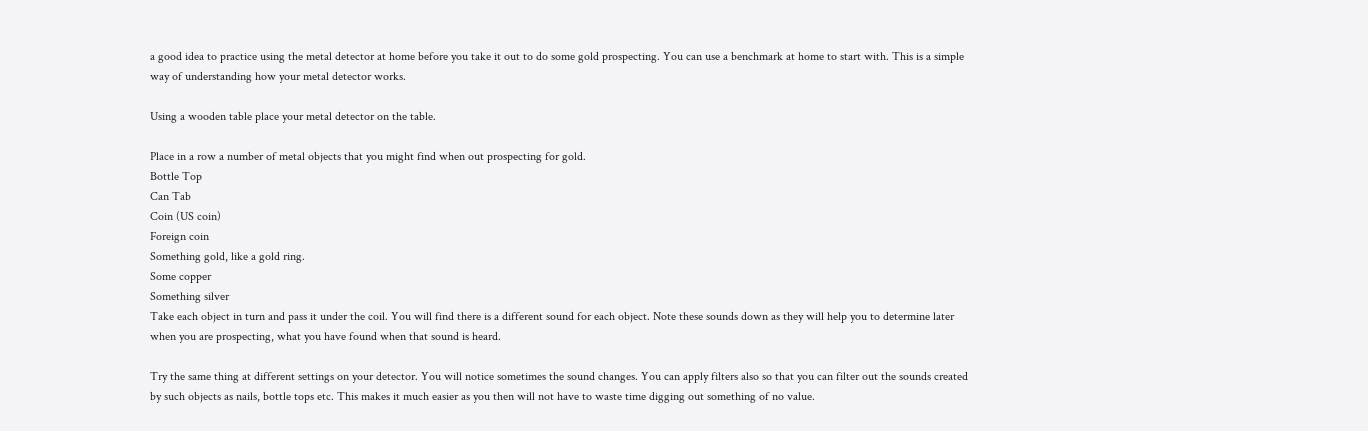a good idea to practice using the metal detector at home before you take it out to do some gold prospecting. You can use a benchmark at home to start with. This is a simple way of understanding how your metal detector works.

Using a wooden table place your metal detector on the table.

Place in a row a number of metal objects that you might find when out prospecting for gold.
Bottle Top
Can Tab
Coin (US coin)
Foreign coin
Something gold, like a gold ring.
Some copper
Something silver
Take each object in turn and pass it under the coil. You will find there is a different sound for each object. Note these sounds down as they will help you to determine later when you are prospecting, what you have found when that sound is heard.

Try the same thing at different settings on your detector. You will notice sometimes the sound changes. You can apply filters also so that you can filter out the sounds created by such objects as nails, bottle tops etc. This makes it much easier as you then will not have to waste time digging out something of no value.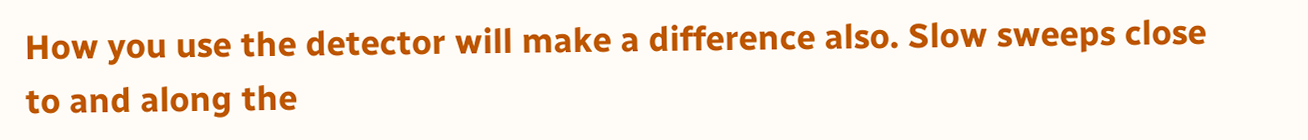How you use the detector will make a difference also. Slow sweeps close to and along the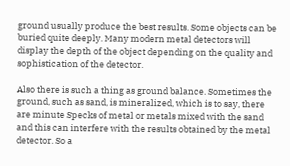ground usually produce the best results. Some objects can be buried quite deeply. Many modern metal detectors will display the depth of the object depending on the quality and sophistication of the detector.

Also there is such a thing as ground balance. Sometimes the ground, such as sand, is mineralized, which is to say, there are minute Specks of metal or metals mixed with the sand and this can interfere with the results obtained by the metal detector. So a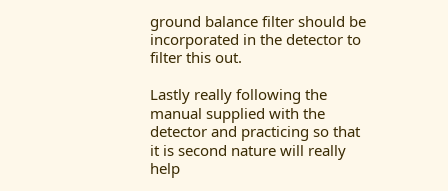ground balance filter should be incorporated in the detector to filter this out.

Lastly really following the manual supplied with the detector and practicing so that it is second nature will really help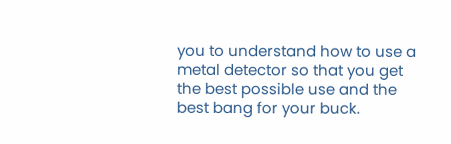you to understand how to use a metal detector so that you get the best possible use and the best bang for your buck.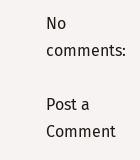No comments:

Post a Comment